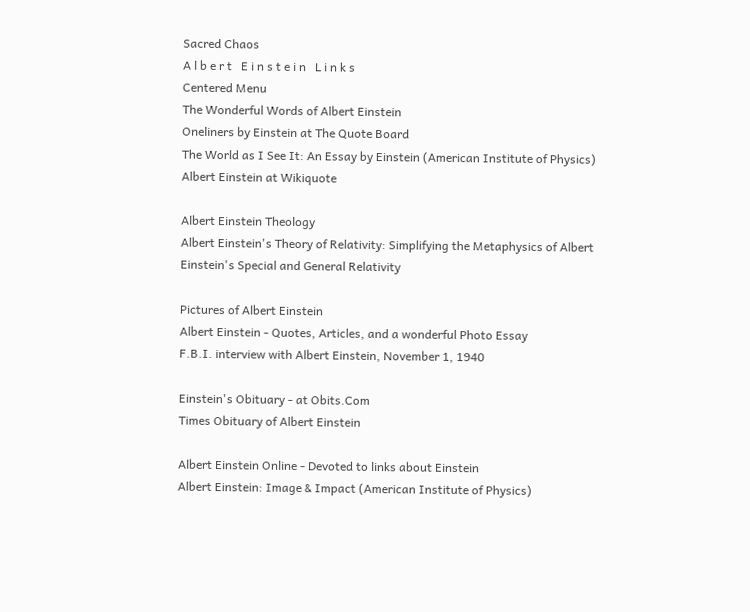Sacred Chaos
A l b e r t   E i n s t e i n   L i n k s
Centered Menu
The Wonderful Words of Albert Einstein
Oneliners by Einstein at The Quote Board
The World as I See It: An Essay by Einstein (American Institute of Physics)
Albert Einstein at Wikiquote

Albert Einstein Theology
Albert Einstein's Theory of Relativity: Simplifying the Metaphysics of Albert Einstein's Special and General Relativity

Pictures of Albert Einstein
Albert Einstein - Quotes, Articles, and a wonderful Photo Essay
F.B.I. interview with Albert Einstein, November 1, 1940

Einstein's Obituary - at Obits.Com
Times Obituary of Albert Einstein

Albert Einstein Online - Devoted to links about Einstein
Albert Einstein: Image & Impact (American Institute of Physics)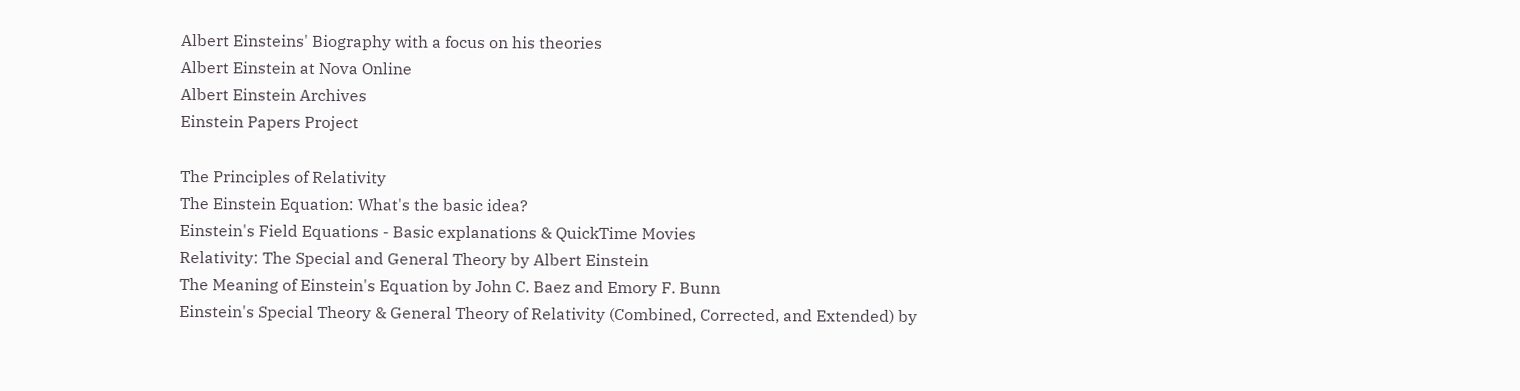Albert Einsteins' Biography with a focus on his theories
Albert Einstein at Nova Online
Albert Einstein Archives
Einstein Papers Project

The Principles of Relativity
The Einstein Equation: What's the basic idea?
Einstein's Field Equations - Basic explanations & QuickTime Movies
Relativity: The Special and General Theory by Albert Einstein
The Meaning of Einstein's Equation by John C. Baez and Emory F. Bunn
Einstein's Special Theory & General Theory of Relativity (Combined, Corrected, and Extended) by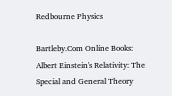Redbourne Physics

Bartleby.Com Online Books:
Albert Einstein's Relativity: The Special and General Theory